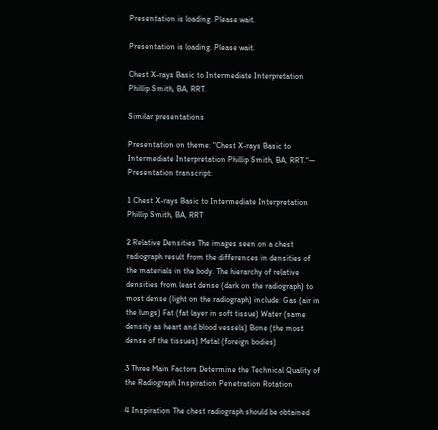Presentation is loading. Please wait.

Presentation is loading. Please wait.

Chest X-rays Basic to Intermediate Interpretation Phillip Smith, BA, RRT.

Similar presentations

Presentation on theme: "Chest X-rays Basic to Intermediate Interpretation Phillip Smith, BA, RRT."— Presentation transcript:

1 Chest X-rays Basic to Intermediate Interpretation Phillip Smith, BA, RRT

2 Relative Densities The images seen on a chest radiograph result from the differences in densities of the materials in the body. The hierarchy of relative densities from least dense (dark on the radiograph) to most dense (light on the radiograph) include: Gas (air in the lungs) Fat (fat layer in soft tissue) Water (same density as heart and blood vessels) Bone (the most dense of the tissues) Metal (foreign bodies)

3 Three Main Factors Determine the Technical Quality of the Radiograph Inspiration Penetration Rotation

4 Inspiration The chest radiograph should be obtained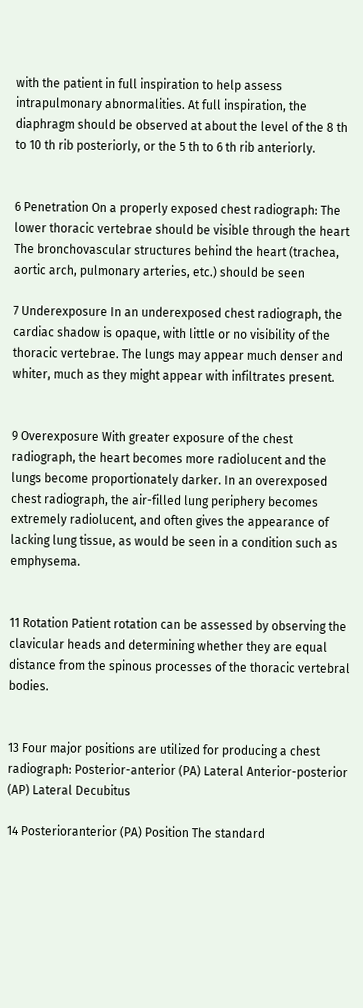with the patient in full inspiration to help assess intrapulmonary abnormalities. At full inspiration, the diaphragm should be observed at about the level of the 8 th to 10 th rib posteriorly, or the 5 th to 6 th rib anteriorly.


6 Penetration On a properly exposed chest radiograph: The lower thoracic vertebrae should be visible through the heart The bronchovascular structures behind the heart (trachea, aortic arch, pulmonary arteries, etc.) should be seen

7 Underexposure In an underexposed chest radiograph, the cardiac shadow is opaque, with little or no visibility of the thoracic vertebrae. The lungs may appear much denser and whiter, much as they might appear with infiltrates present.


9 Overexposure With greater exposure of the chest radiograph, the heart becomes more radiolucent and the lungs become proportionately darker. In an overexposed chest radiograph, the air-filled lung periphery becomes extremely radiolucent, and often gives the appearance of lacking lung tissue, as would be seen in a condition such as emphysema.


11 Rotation Patient rotation can be assessed by observing the clavicular heads and determining whether they are equal distance from the spinous processes of the thoracic vertebral bodies.


13 Four major positions are utilized for producing a chest radiograph: Posterior-anterior (PA) Lateral Anterior-posterior (AP) Lateral Decubitus

14 Posterioranterior (PA) Position The standard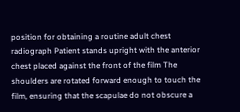position for obtaining a routine adult chest radiograph Patient stands upright with the anterior chest placed against the front of the film The shoulders are rotated forward enough to touch the film, ensuring that the scapulae do not obscure a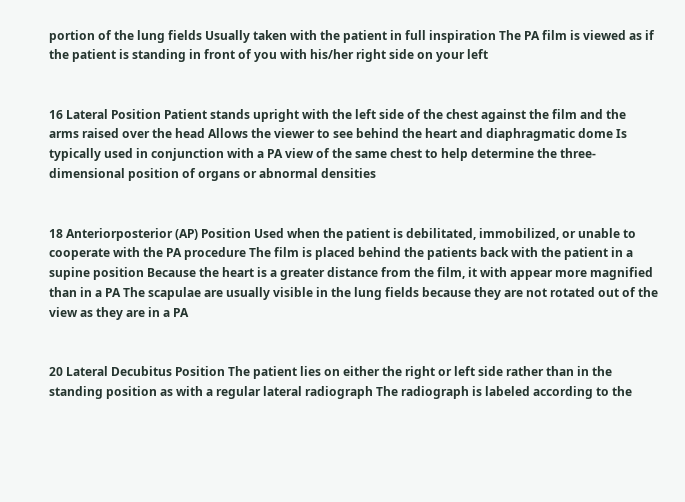portion of the lung fields Usually taken with the patient in full inspiration The PA film is viewed as if the patient is standing in front of you with his/her right side on your left


16 Lateral Position Patient stands upright with the left side of the chest against the film and the arms raised over the head Allows the viewer to see behind the heart and diaphragmatic dome Is typically used in conjunction with a PA view of the same chest to help determine the three- dimensional position of organs or abnormal densities


18 Anteriorposterior (AP) Position Used when the patient is debilitated, immobilized, or unable to cooperate with the PA procedure The film is placed behind the patients back with the patient in a supine position Because the heart is a greater distance from the film, it with appear more magnified than in a PA The scapulae are usually visible in the lung fields because they are not rotated out of the view as they are in a PA


20 Lateral Decubitus Position The patient lies on either the right or left side rather than in the standing position as with a regular lateral radiograph The radiograph is labeled according to the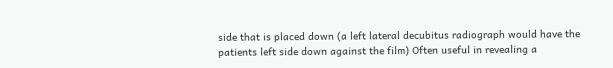side that is placed down (a left lateral decubitus radiograph would have the patients left side down against the film) Often useful in revealing a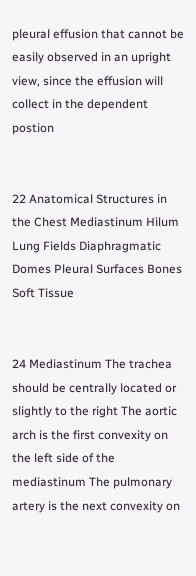pleural effusion that cannot be easily observed in an upright view, since the effusion will collect in the dependent postion


22 Anatomical Structures in the Chest Mediastinum Hilum Lung Fields Diaphragmatic Domes Pleural Surfaces Bones Soft Tissue


24 Mediastinum The trachea should be centrally located or slightly to the right The aortic arch is the first convexity on the left side of the mediastinum The pulmonary artery is the next convexity on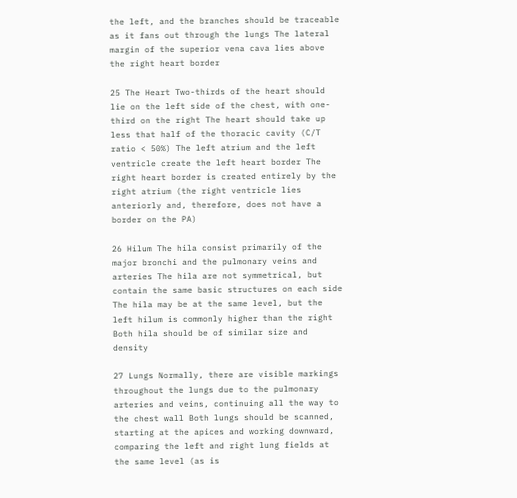the left, and the branches should be traceable as it fans out through the lungs The lateral margin of the superior vena cava lies above the right heart border

25 The Heart Two-thirds of the heart should lie on the left side of the chest, with one-third on the right The heart should take up less that half of the thoracic cavity (C/T ratio < 50%) The left atrium and the left ventricle create the left heart border The right heart border is created entirely by the right atrium (the right ventricle lies anteriorly and, therefore, does not have a border on the PA)

26 Hilum The hila consist primarily of the major bronchi and the pulmonary veins and arteries The hila are not symmetrical, but contain the same basic structures on each side The hila may be at the same level, but the left hilum is commonly higher than the right Both hila should be of similar size and density

27 Lungs Normally, there are visible markings throughout the lungs due to the pulmonary arteries and veins, continuing all the way to the chest wall Both lungs should be scanned, starting at the apices and working downward, comparing the left and right lung fields at the same level (as is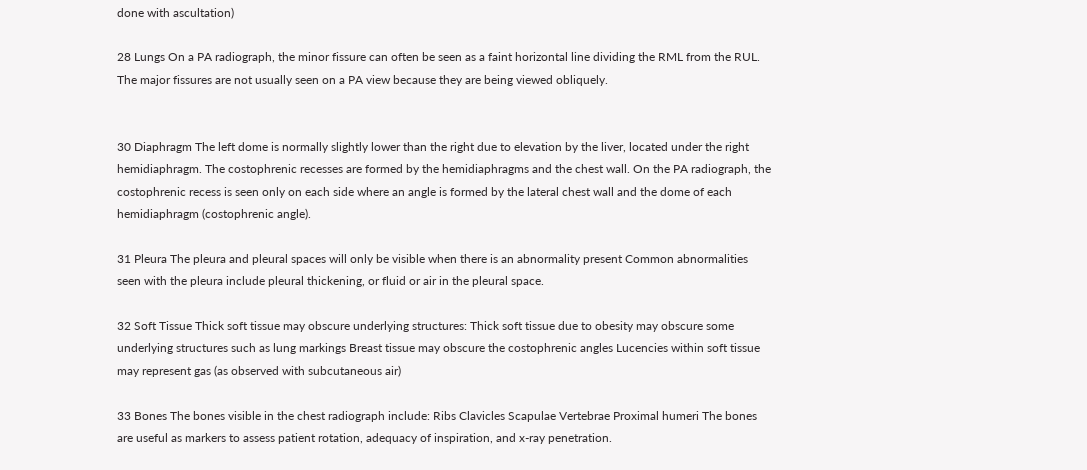done with ascultation)

28 Lungs On a PA radiograph, the minor fissure can often be seen as a faint horizontal line dividing the RML from the RUL. The major fissures are not usually seen on a PA view because they are being viewed obliquely.


30 Diaphragm The left dome is normally slightly lower than the right due to elevation by the liver, located under the right hemidiaphragm. The costophrenic recesses are formed by the hemidiaphragms and the chest wall. On the PA radiograph, the costophrenic recess is seen only on each side where an angle is formed by the lateral chest wall and the dome of each hemidiaphragm (costophrenic angle).

31 Pleura The pleura and pleural spaces will only be visible when there is an abnormality present Common abnormalities seen with the pleura include pleural thickening, or fluid or air in the pleural space.

32 Soft Tissue Thick soft tissue may obscure underlying structures: Thick soft tissue due to obesity may obscure some underlying structures such as lung markings Breast tissue may obscure the costophrenic angles Lucencies within soft tissue may represent gas (as observed with subcutaneous air)

33 Bones The bones visible in the chest radiograph include: Ribs Clavicles Scapulae Vertebrae Proximal humeri The bones are useful as markers to assess patient rotation, adequacy of inspiration, and x-ray penetration.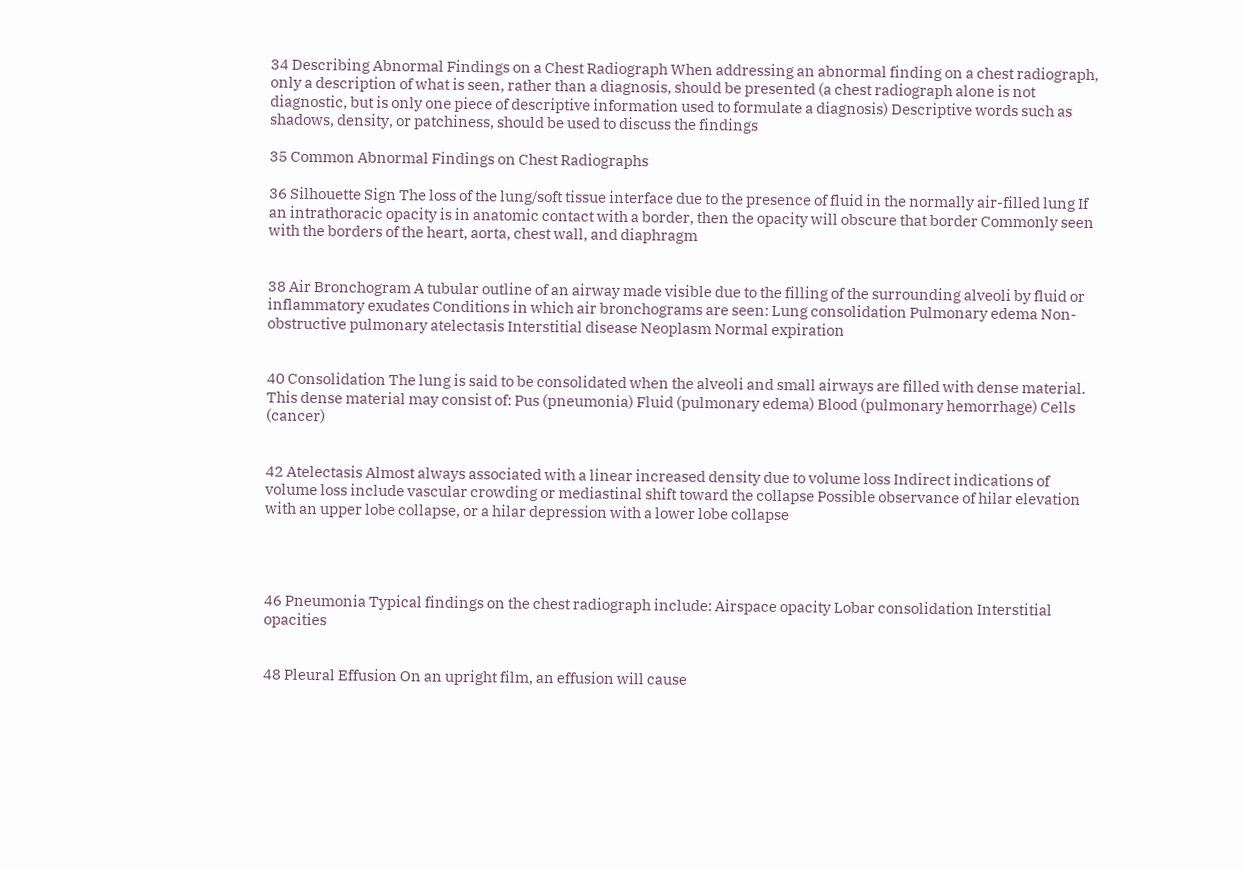34 Describing Abnormal Findings on a Chest Radiograph When addressing an abnormal finding on a chest radiograph, only a description of what is seen, rather than a diagnosis, should be presented (a chest radiograph alone is not diagnostic, but is only one piece of descriptive information used to formulate a diagnosis) Descriptive words such as shadows, density, or patchiness, should be used to discuss the findings

35 Common Abnormal Findings on Chest Radiographs

36 Silhouette Sign The loss of the lung/soft tissue interface due to the presence of fluid in the normally air-filled lung If an intrathoracic opacity is in anatomic contact with a border, then the opacity will obscure that border Commonly seen with the borders of the heart, aorta, chest wall, and diaphragm


38 Air Bronchogram A tubular outline of an airway made visible due to the filling of the surrounding alveoli by fluid or inflammatory exudates Conditions in which air bronchograms are seen: Lung consolidation Pulmonary edema Non-obstructive pulmonary atelectasis Interstitial disease Neoplasm Normal expiration


40 Consolidation The lung is said to be consolidated when the alveoli and small airways are filled with dense material. This dense material may consist of: Pus (pneumonia) Fluid (pulmonary edema) Blood (pulmonary hemorrhage) Cells (cancer)


42 Atelectasis Almost always associated with a linear increased density due to volume loss Indirect indications of volume loss include vascular crowding or mediastinal shift toward the collapse Possible observance of hilar elevation with an upper lobe collapse, or a hilar depression with a lower lobe collapse




46 Pneumonia Typical findings on the chest radiograph include: Airspace opacity Lobar consolidation Interstitial opacities


48 Pleural Effusion On an upright film, an effusion will cause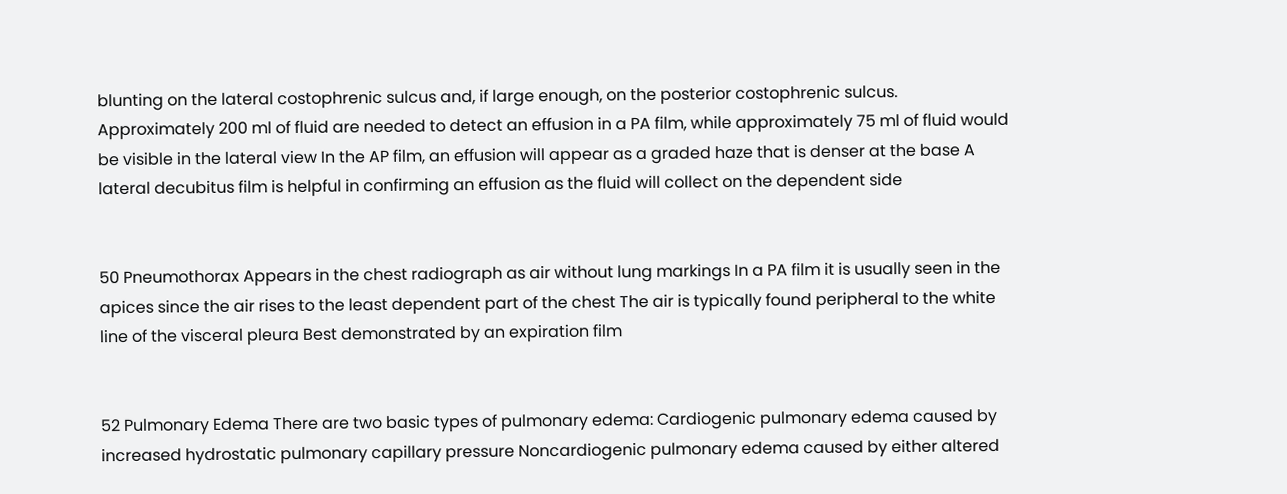blunting on the lateral costophrenic sulcus and, if large enough, on the posterior costophrenic sulcus. Approximately 200 ml of fluid are needed to detect an effusion in a PA film, while approximately 75 ml of fluid would be visible in the lateral view In the AP film, an effusion will appear as a graded haze that is denser at the base A lateral decubitus film is helpful in confirming an effusion as the fluid will collect on the dependent side


50 Pneumothorax Appears in the chest radiograph as air without lung markings In a PA film it is usually seen in the apices since the air rises to the least dependent part of the chest The air is typically found peripheral to the white line of the visceral pleura Best demonstrated by an expiration film


52 Pulmonary Edema There are two basic types of pulmonary edema: Cardiogenic pulmonary edema caused by increased hydrostatic pulmonary capillary pressure Noncardiogenic pulmonary edema caused by either altered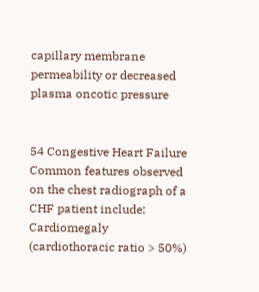capillary membrane permeability or decreased plasma oncotic pressure


54 Congestive Heart Failure Common features observed on the chest radiograph of a CHF patient include: Cardiomegaly (cardiothoracic ratio > 50%)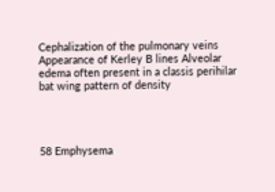Cephalization of the pulmonary veins Appearance of Kerley B lines Alveolar edema often present in a classis perihilar bat wing pattern of density




58 Emphysema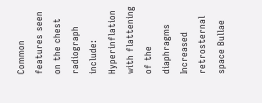Common features seen on the chest radiograph include: Hyperinflation with flattening of the diaphragms Increased retrosternal space Bullae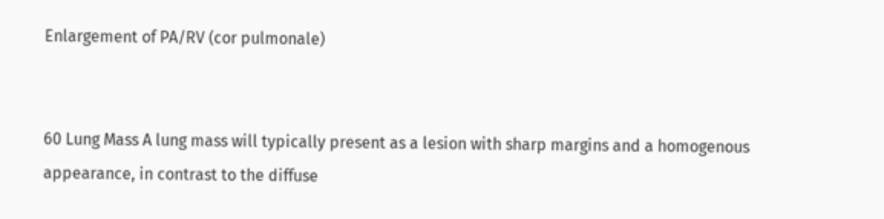Enlargement of PA/RV (cor pulmonale)


60 Lung Mass A lung mass will typically present as a lesion with sharp margins and a homogenous appearance, in contrast to the diffuse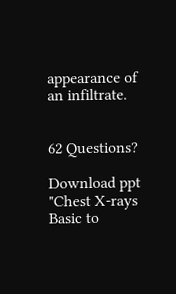appearance of an infiltrate.


62 Questions?

Download ppt "Chest X-rays Basic to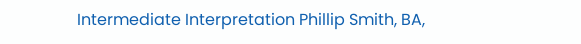Intermediate Interpretation Phillip Smith, BA,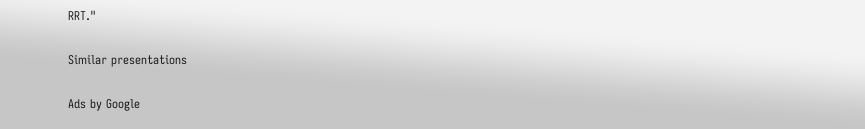RRT."

Similar presentations

Ads by Google